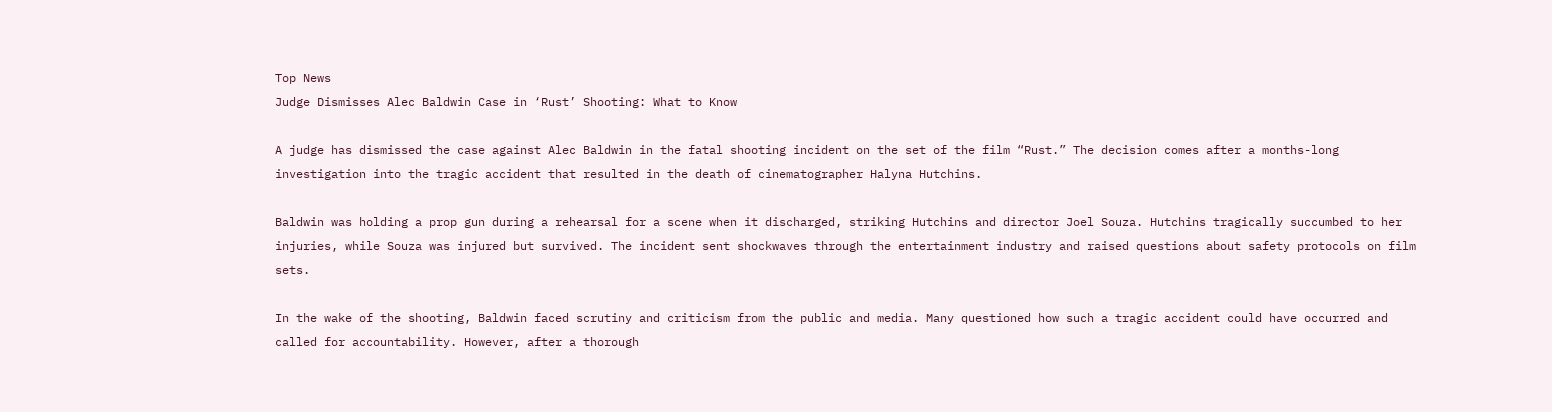Top News
Judge Dismisses Alec Baldwin Case in ‘Rust’ Shooting: What to Know

A judge has dismissed the case against Alec Baldwin in the fatal shooting incident on the set of the film “Rust.” The decision comes after a months-long investigation into the tragic accident that resulted in the death of cinematographer Halyna Hutchins.

Baldwin was holding a prop gun during a rehearsal for a scene when it discharged, striking Hutchins and director Joel Souza. Hutchins tragically succumbed to her injuries, while Souza was injured but survived. The incident sent shockwaves through the entertainment industry and raised questions about safety protocols on film sets.

In the wake of the shooting, Baldwin faced scrutiny and criticism from the public and media. Many questioned how such a tragic accident could have occurred and called for accountability. However, after a thorough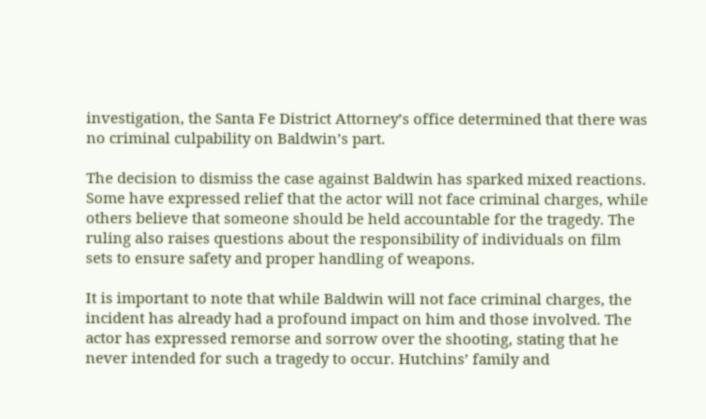investigation, the Santa Fe District Attorney’s office determined that there was no criminal culpability on Baldwin’s part.

The decision to dismiss the case against Baldwin has sparked mixed reactions. Some have expressed relief that the actor will not face criminal charges, while others believe that someone should be held accountable for the tragedy. The ruling also raises questions about the responsibility of individuals on film sets to ensure safety and proper handling of weapons.

It is important to note that while Baldwin will not face criminal charges, the incident has already had a profound impact on him and those involved. The actor has expressed remorse and sorrow over the shooting, stating that he never intended for such a tragedy to occur. Hutchins’ family and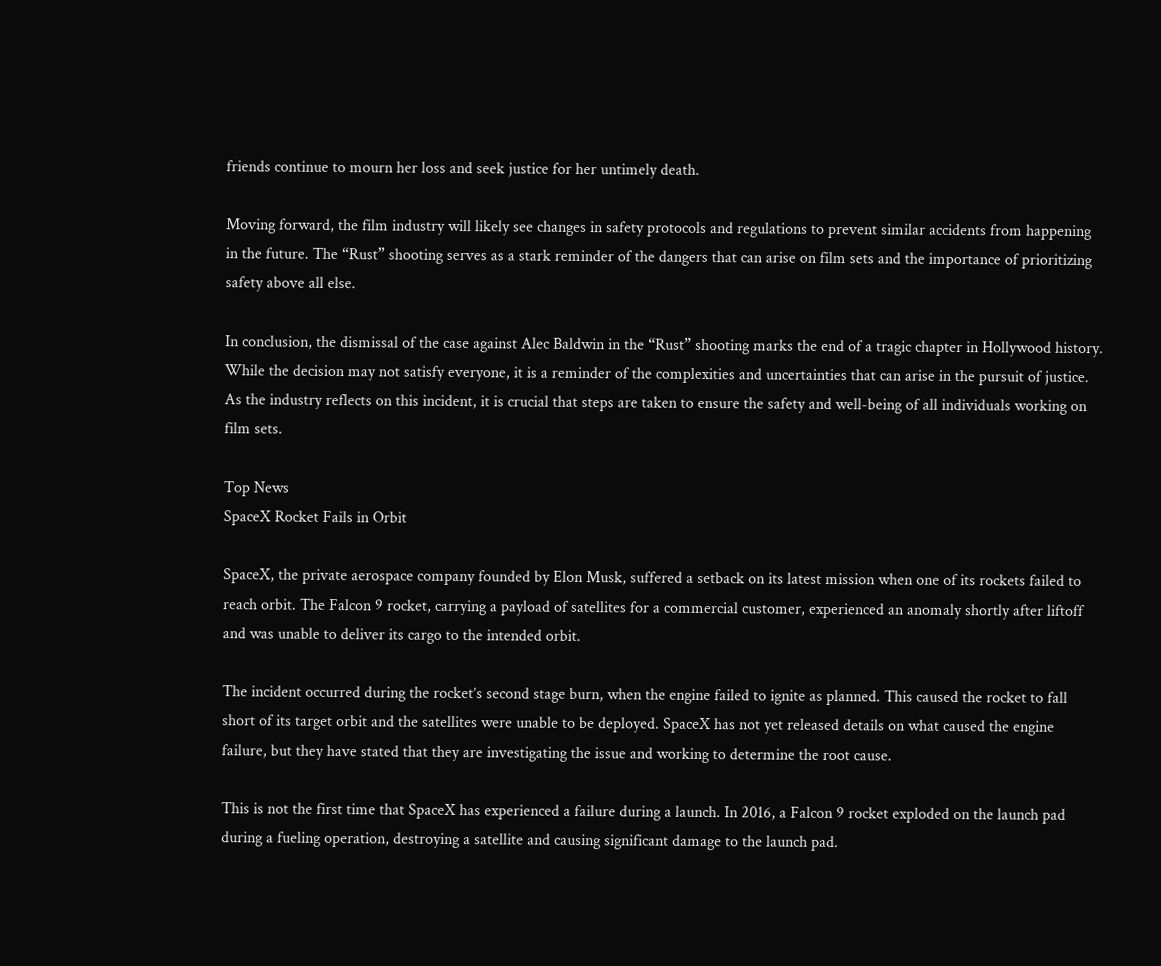friends continue to mourn her loss and seek justice for her untimely death.

Moving forward, the film industry will likely see changes in safety protocols and regulations to prevent similar accidents from happening in the future. The “Rust” shooting serves as a stark reminder of the dangers that can arise on film sets and the importance of prioritizing safety above all else.

In conclusion, the dismissal of the case against Alec Baldwin in the “Rust” shooting marks the end of a tragic chapter in Hollywood history. While the decision may not satisfy everyone, it is a reminder of the complexities and uncertainties that can arise in the pursuit of justice. As the industry reflects on this incident, it is crucial that steps are taken to ensure the safety and well-being of all individuals working on film sets.

Top News
SpaceX Rocket Fails in Orbit

SpaceX, the private aerospace company founded by Elon Musk, suffered a setback on its latest mission when one of its rockets failed to reach orbit. The Falcon 9 rocket, carrying a payload of satellites for a commercial customer, experienced an anomaly shortly after liftoff and was unable to deliver its cargo to the intended orbit.

The incident occurred during the rocket’s second stage burn, when the engine failed to ignite as planned. This caused the rocket to fall short of its target orbit and the satellites were unable to be deployed. SpaceX has not yet released details on what caused the engine failure, but they have stated that they are investigating the issue and working to determine the root cause.

This is not the first time that SpaceX has experienced a failure during a launch. In 2016, a Falcon 9 rocket exploded on the launch pad during a fueling operation, destroying a satellite and causing significant damage to the launch pad.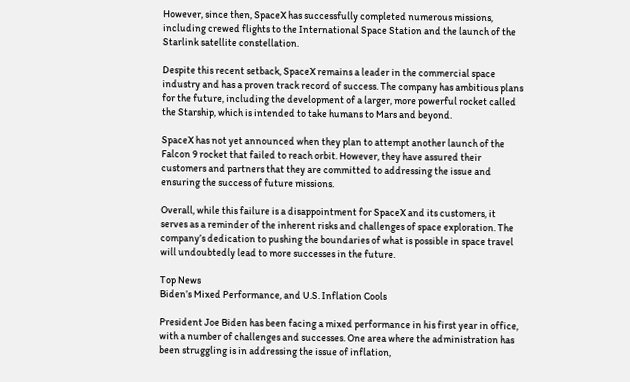However, since then, SpaceX has successfully completed numerous missions, including crewed flights to the International Space Station and the launch of the Starlink satellite constellation.

Despite this recent setback, SpaceX remains a leader in the commercial space industry and has a proven track record of success. The company has ambitious plans for the future, including the development of a larger, more powerful rocket called the Starship, which is intended to take humans to Mars and beyond.

SpaceX has not yet announced when they plan to attempt another launch of the Falcon 9 rocket that failed to reach orbit. However, they have assured their customers and partners that they are committed to addressing the issue and ensuring the success of future missions.

Overall, while this failure is a disappointment for SpaceX and its customers, it serves as a reminder of the inherent risks and challenges of space exploration. The company’s dedication to pushing the boundaries of what is possible in space travel will undoubtedly lead to more successes in the future.

Top News
Biden’s Mixed Performance, and U.S. Inflation Cools

President Joe Biden has been facing a mixed performance in his first year in office, with a number of challenges and successes. One area where the administration has been struggling is in addressing the issue of inflation,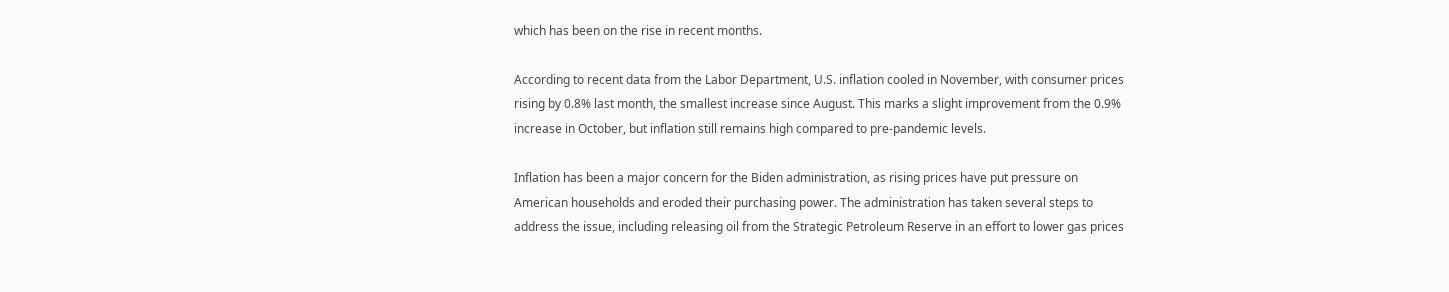which has been on the rise in recent months.

According to recent data from the Labor Department, U.S. inflation cooled in November, with consumer prices rising by 0.8% last month, the smallest increase since August. This marks a slight improvement from the 0.9% increase in October, but inflation still remains high compared to pre-pandemic levels.

Inflation has been a major concern for the Biden administration, as rising prices have put pressure on American households and eroded their purchasing power. The administration has taken several steps to address the issue, including releasing oil from the Strategic Petroleum Reserve in an effort to lower gas prices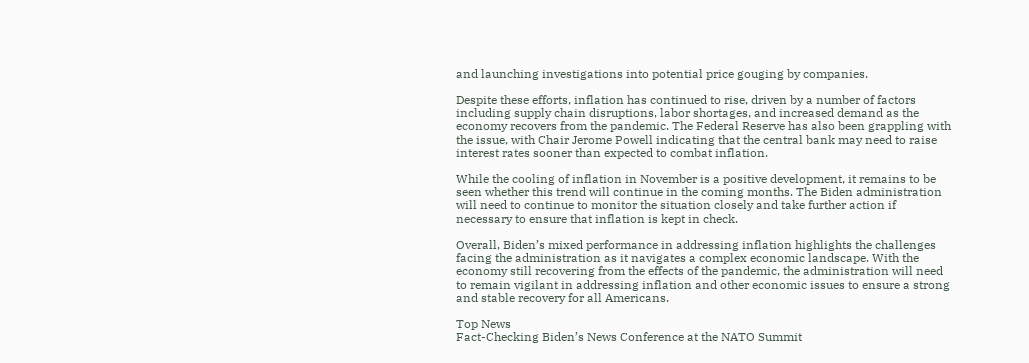and launching investigations into potential price gouging by companies.

Despite these efforts, inflation has continued to rise, driven by a number of factors including supply chain disruptions, labor shortages, and increased demand as the economy recovers from the pandemic. The Federal Reserve has also been grappling with the issue, with Chair Jerome Powell indicating that the central bank may need to raise interest rates sooner than expected to combat inflation.

While the cooling of inflation in November is a positive development, it remains to be seen whether this trend will continue in the coming months. The Biden administration will need to continue to monitor the situation closely and take further action if necessary to ensure that inflation is kept in check.

Overall, Biden’s mixed performance in addressing inflation highlights the challenges facing the administration as it navigates a complex economic landscape. With the economy still recovering from the effects of the pandemic, the administration will need to remain vigilant in addressing inflation and other economic issues to ensure a strong and stable recovery for all Americans.

Top News
Fact-Checking Biden’s News Conference at the NATO Summit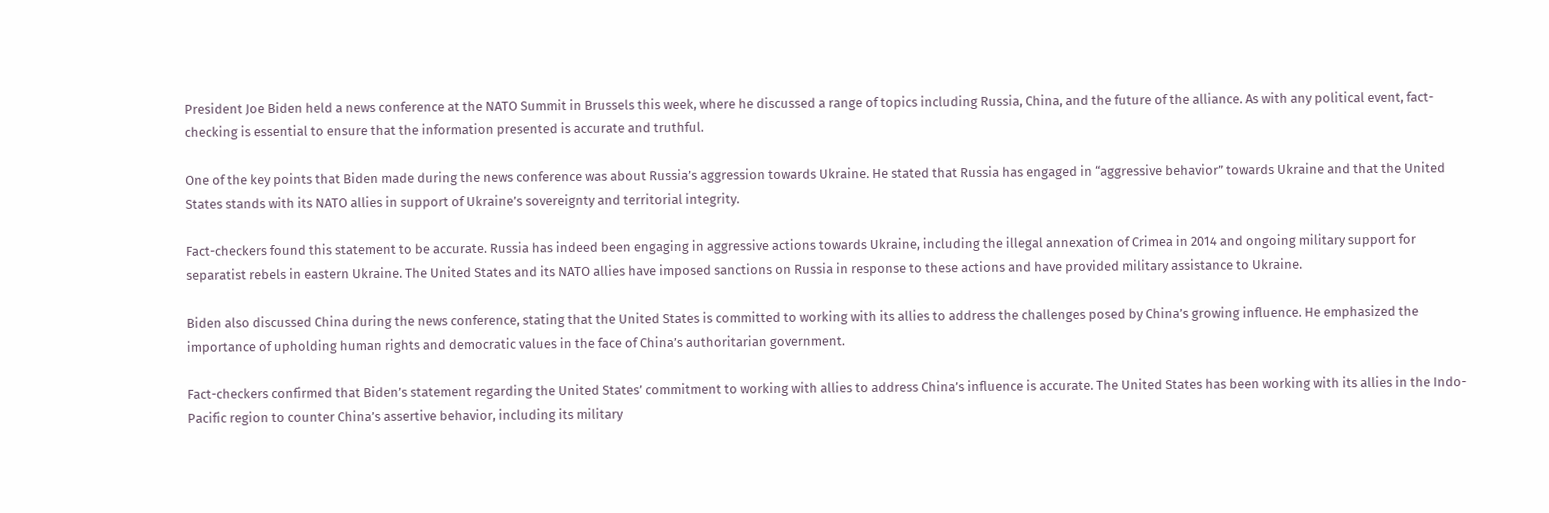President Joe Biden held a news conference at the NATO Summit in Brussels this week, where he discussed a range of topics including Russia, China, and the future of the alliance. As with any political event, fact-checking is essential to ensure that the information presented is accurate and truthful.

One of the key points that Biden made during the news conference was about Russia’s aggression towards Ukraine. He stated that Russia has engaged in “aggressive behavior” towards Ukraine and that the United States stands with its NATO allies in support of Ukraine’s sovereignty and territorial integrity.

Fact-checkers found this statement to be accurate. Russia has indeed been engaging in aggressive actions towards Ukraine, including the illegal annexation of Crimea in 2014 and ongoing military support for separatist rebels in eastern Ukraine. The United States and its NATO allies have imposed sanctions on Russia in response to these actions and have provided military assistance to Ukraine.

Biden also discussed China during the news conference, stating that the United States is committed to working with its allies to address the challenges posed by China’s growing influence. He emphasized the importance of upholding human rights and democratic values in the face of China’s authoritarian government.

Fact-checkers confirmed that Biden’s statement regarding the United States’ commitment to working with allies to address China’s influence is accurate. The United States has been working with its allies in the Indo-Pacific region to counter China’s assertive behavior, including its military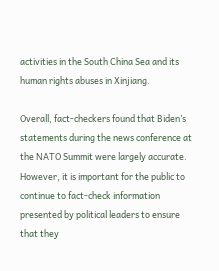activities in the South China Sea and its human rights abuses in Xinjiang.

Overall, fact-checkers found that Biden’s statements during the news conference at the NATO Summit were largely accurate. However, it is important for the public to continue to fact-check information presented by political leaders to ensure that they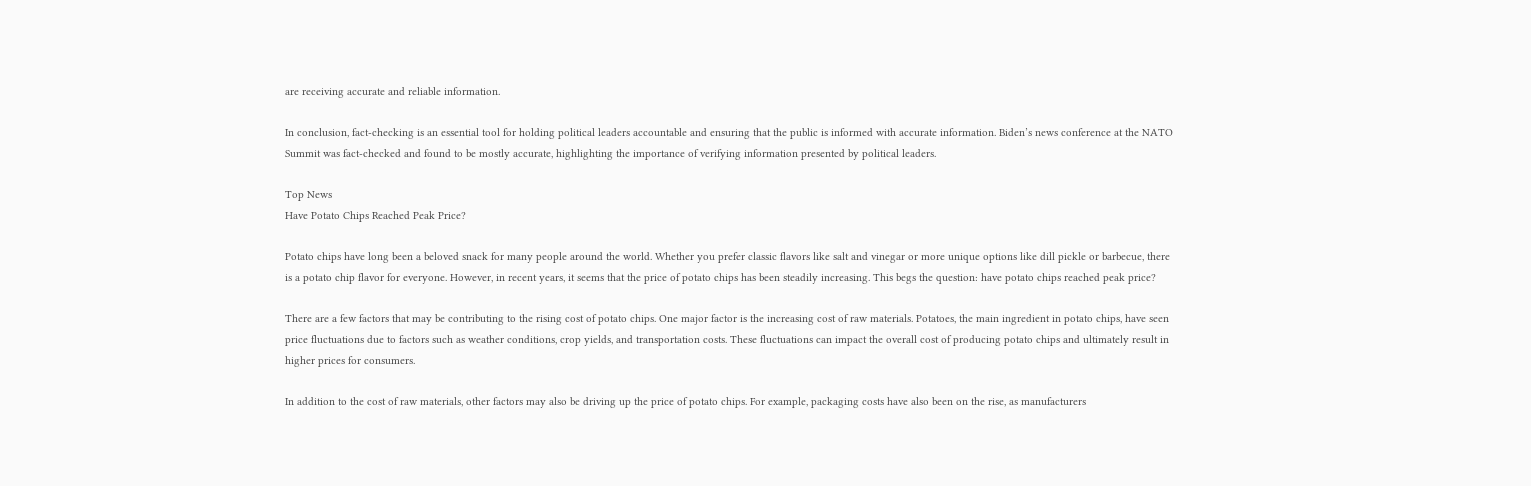are receiving accurate and reliable information.

In conclusion, fact-checking is an essential tool for holding political leaders accountable and ensuring that the public is informed with accurate information. Biden’s news conference at the NATO Summit was fact-checked and found to be mostly accurate, highlighting the importance of verifying information presented by political leaders.

Top News
Have Potato Chips Reached Peak Price?

Potato chips have long been a beloved snack for many people around the world. Whether you prefer classic flavors like salt and vinegar or more unique options like dill pickle or barbecue, there is a potato chip flavor for everyone. However, in recent years, it seems that the price of potato chips has been steadily increasing. This begs the question: have potato chips reached peak price?

There are a few factors that may be contributing to the rising cost of potato chips. One major factor is the increasing cost of raw materials. Potatoes, the main ingredient in potato chips, have seen price fluctuations due to factors such as weather conditions, crop yields, and transportation costs. These fluctuations can impact the overall cost of producing potato chips and ultimately result in higher prices for consumers.

In addition to the cost of raw materials, other factors may also be driving up the price of potato chips. For example, packaging costs have also been on the rise, as manufacturers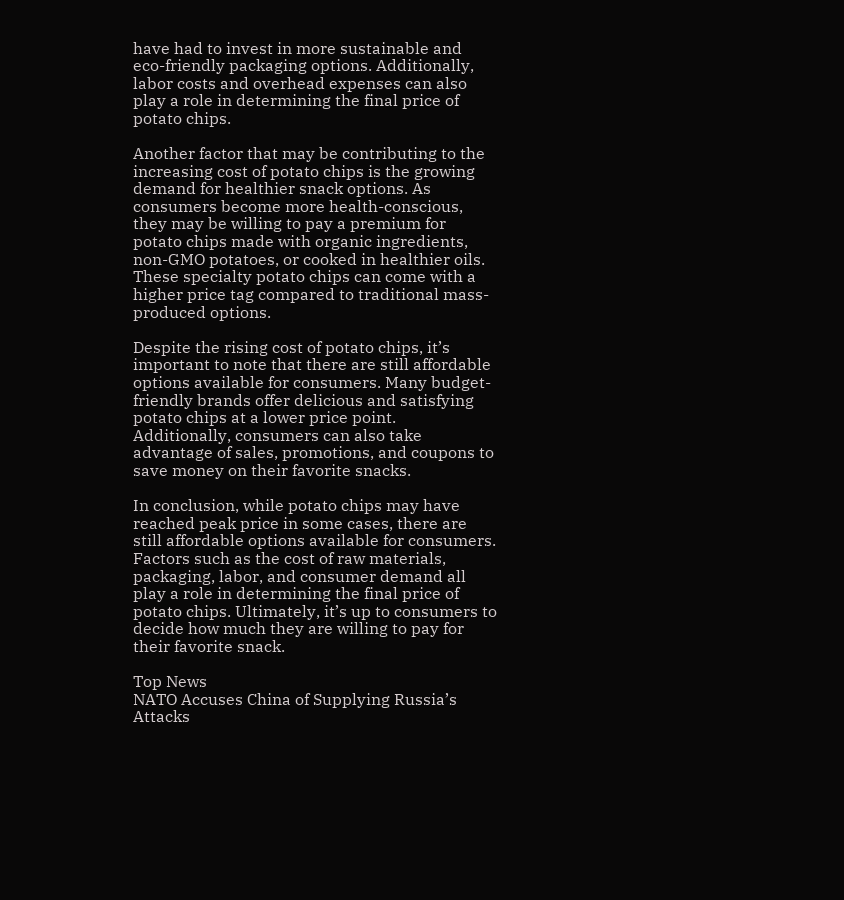have had to invest in more sustainable and eco-friendly packaging options. Additionally, labor costs and overhead expenses can also play a role in determining the final price of potato chips.

Another factor that may be contributing to the increasing cost of potato chips is the growing demand for healthier snack options. As consumers become more health-conscious, they may be willing to pay a premium for potato chips made with organic ingredients, non-GMO potatoes, or cooked in healthier oils. These specialty potato chips can come with a higher price tag compared to traditional mass-produced options.

Despite the rising cost of potato chips, it’s important to note that there are still affordable options available for consumers. Many budget-friendly brands offer delicious and satisfying potato chips at a lower price point. Additionally, consumers can also take advantage of sales, promotions, and coupons to save money on their favorite snacks.

In conclusion, while potato chips may have reached peak price in some cases, there are still affordable options available for consumers. Factors such as the cost of raw materials, packaging, labor, and consumer demand all play a role in determining the final price of potato chips. Ultimately, it’s up to consumers to decide how much they are willing to pay for their favorite snack.

Top News
NATO Accuses China of Supplying Russia’s Attacks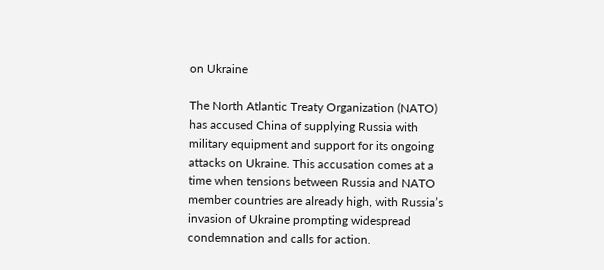on Ukraine

The North Atlantic Treaty Organization (NATO) has accused China of supplying Russia with military equipment and support for its ongoing attacks on Ukraine. This accusation comes at a time when tensions between Russia and NATO member countries are already high, with Russia’s invasion of Ukraine prompting widespread condemnation and calls for action.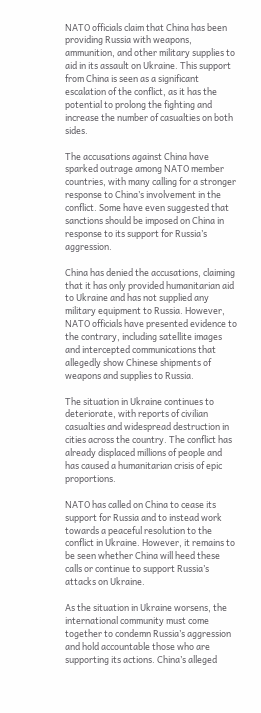NATO officials claim that China has been providing Russia with weapons, ammunition, and other military supplies to aid in its assault on Ukraine. This support from China is seen as a significant escalation of the conflict, as it has the potential to prolong the fighting and increase the number of casualties on both sides.

The accusations against China have sparked outrage among NATO member countries, with many calling for a stronger response to China’s involvement in the conflict. Some have even suggested that sanctions should be imposed on China in response to its support for Russia’s aggression.

China has denied the accusations, claiming that it has only provided humanitarian aid to Ukraine and has not supplied any military equipment to Russia. However, NATO officials have presented evidence to the contrary, including satellite images and intercepted communications that allegedly show Chinese shipments of weapons and supplies to Russia.

The situation in Ukraine continues to deteriorate, with reports of civilian casualties and widespread destruction in cities across the country. The conflict has already displaced millions of people and has caused a humanitarian crisis of epic proportions.

NATO has called on China to cease its support for Russia and to instead work towards a peaceful resolution to the conflict in Ukraine. However, it remains to be seen whether China will heed these calls or continue to support Russia’s attacks on Ukraine.

As the situation in Ukraine worsens, the international community must come together to condemn Russia’s aggression and hold accountable those who are supporting its actions. China’s alleged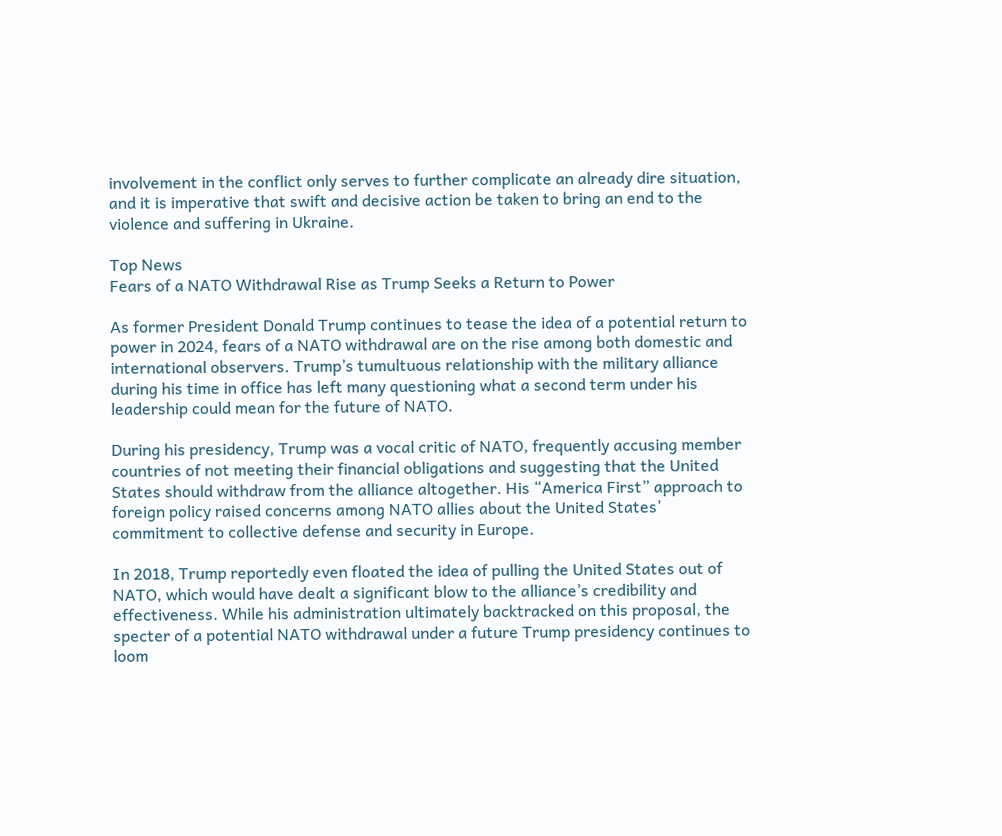involvement in the conflict only serves to further complicate an already dire situation, and it is imperative that swift and decisive action be taken to bring an end to the violence and suffering in Ukraine.

Top News
Fears of a NATO Withdrawal Rise as Trump Seeks a Return to Power

As former President Donald Trump continues to tease the idea of a potential return to power in 2024, fears of a NATO withdrawal are on the rise among both domestic and international observers. Trump’s tumultuous relationship with the military alliance during his time in office has left many questioning what a second term under his leadership could mean for the future of NATO.

During his presidency, Trump was a vocal critic of NATO, frequently accusing member countries of not meeting their financial obligations and suggesting that the United States should withdraw from the alliance altogether. His “America First” approach to foreign policy raised concerns among NATO allies about the United States’ commitment to collective defense and security in Europe.

In 2018, Trump reportedly even floated the idea of pulling the United States out of NATO, which would have dealt a significant blow to the alliance’s credibility and effectiveness. While his administration ultimately backtracked on this proposal, the specter of a potential NATO withdrawal under a future Trump presidency continues to loom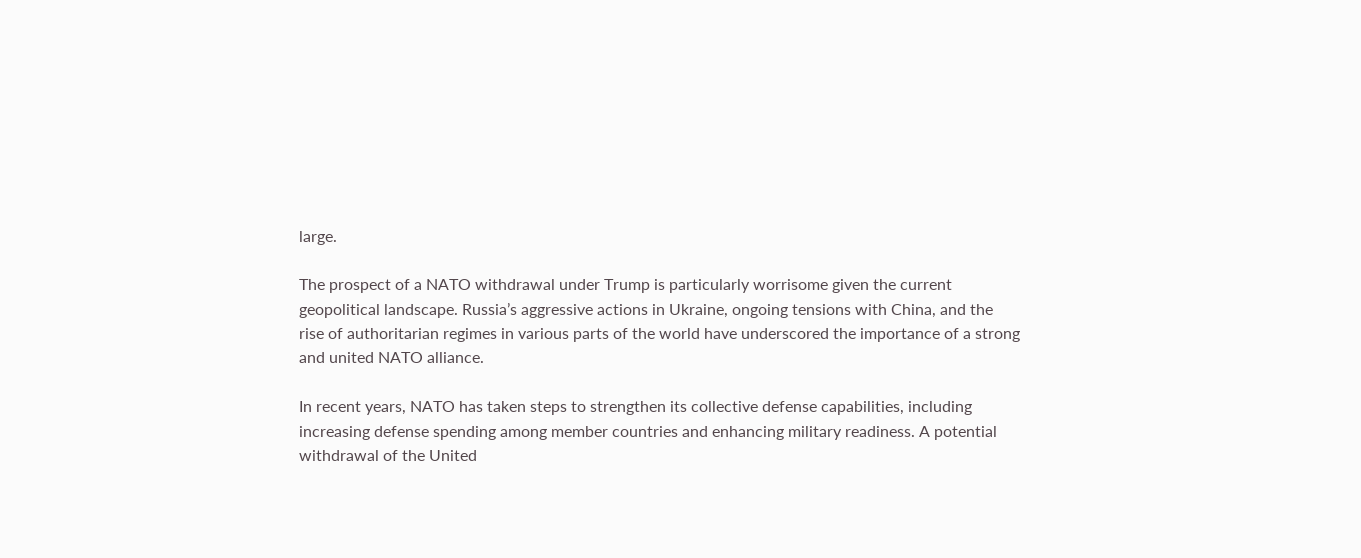large.

The prospect of a NATO withdrawal under Trump is particularly worrisome given the current geopolitical landscape. Russia’s aggressive actions in Ukraine, ongoing tensions with China, and the rise of authoritarian regimes in various parts of the world have underscored the importance of a strong and united NATO alliance.

In recent years, NATO has taken steps to strengthen its collective defense capabilities, including increasing defense spending among member countries and enhancing military readiness. A potential withdrawal of the United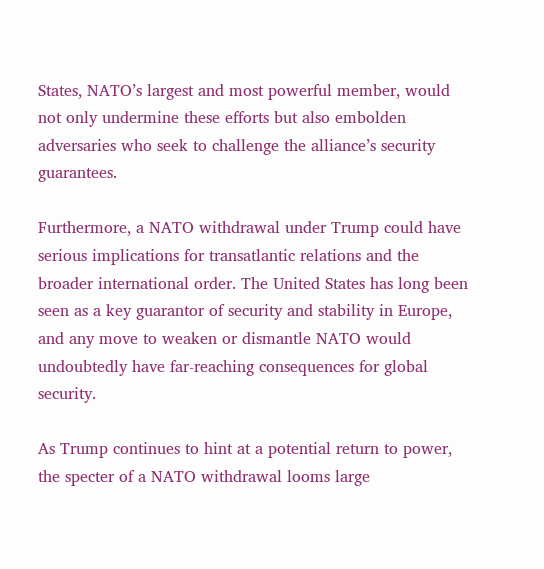States, NATO’s largest and most powerful member, would not only undermine these efforts but also embolden adversaries who seek to challenge the alliance’s security guarantees.

Furthermore, a NATO withdrawal under Trump could have serious implications for transatlantic relations and the broader international order. The United States has long been seen as a key guarantor of security and stability in Europe, and any move to weaken or dismantle NATO would undoubtedly have far-reaching consequences for global security.

As Trump continues to hint at a potential return to power, the specter of a NATO withdrawal looms large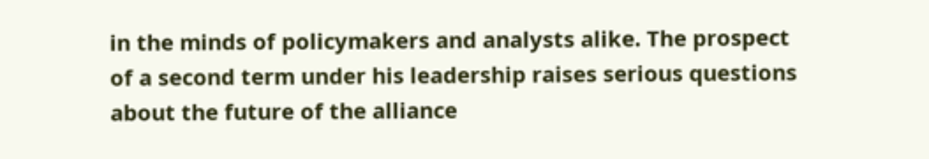in the minds of policymakers and analysts alike. The prospect of a second term under his leadership raises serious questions about the future of the alliance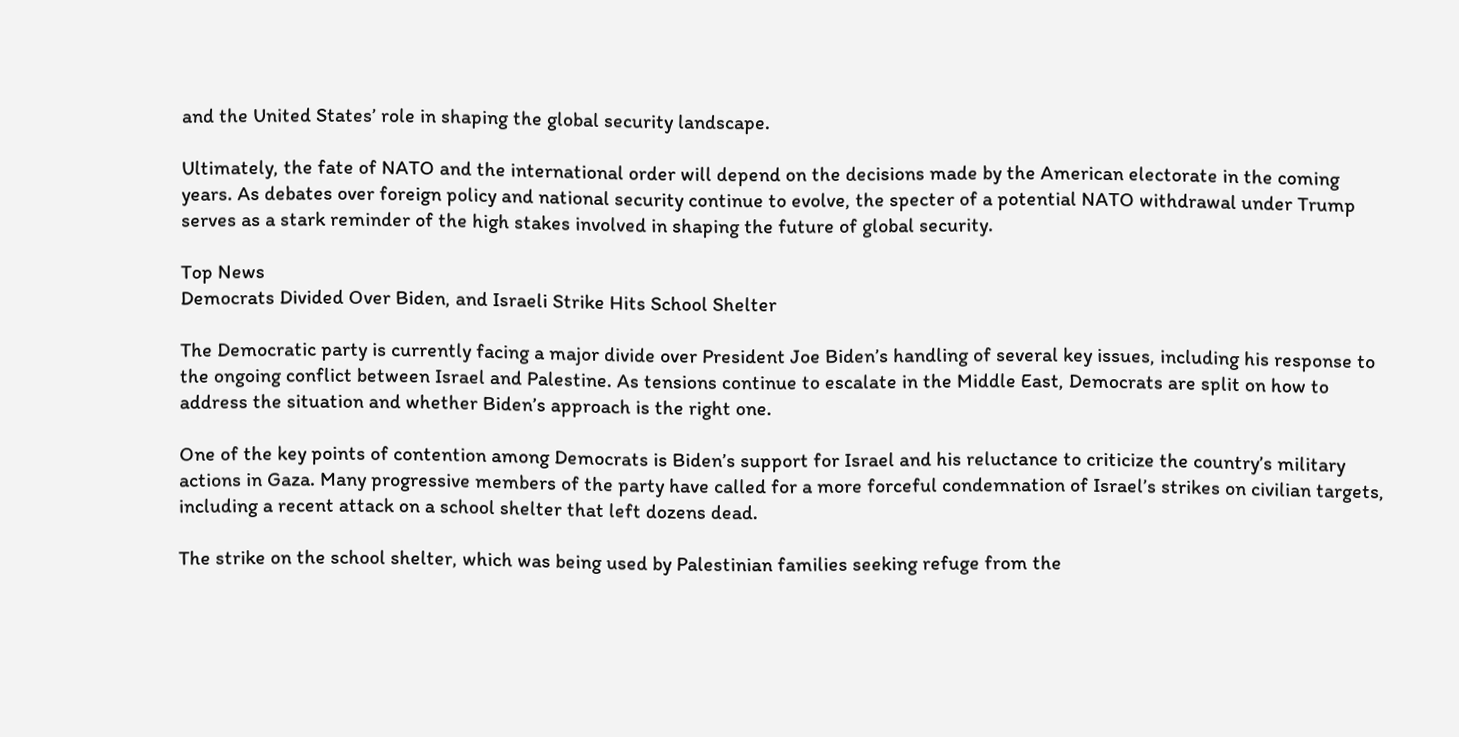and the United States’ role in shaping the global security landscape.

Ultimately, the fate of NATO and the international order will depend on the decisions made by the American electorate in the coming years. As debates over foreign policy and national security continue to evolve, the specter of a potential NATO withdrawal under Trump serves as a stark reminder of the high stakes involved in shaping the future of global security.

Top News
Democrats Divided Over Biden, and Israeli Strike Hits School Shelter

The Democratic party is currently facing a major divide over President Joe Biden’s handling of several key issues, including his response to the ongoing conflict between Israel and Palestine. As tensions continue to escalate in the Middle East, Democrats are split on how to address the situation and whether Biden’s approach is the right one.

One of the key points of contention among Democrats is Biden’s support for Israel and his reluctance to criticize the country’s military actions in Gaza. Many progressive members of the party have called for a more forceful condemnation of Israel’s strikes on civilian targets, including a recent attack on a school shelter that left dozens dead.

The strike on the school shelter, which was being used by Palestinian families seeking refuge from the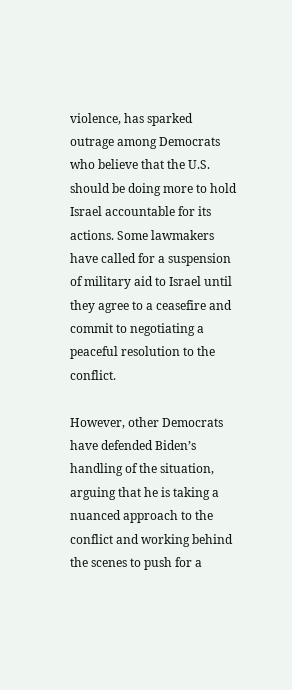violence, has sparked outrage among Democrats who believe that the U.S. should be doing more to hold Israel accountable for its actions. Some lawmakers have called for a suspension of military aid to Israel until they agree to a ceasefire and commit to negotiating a peaceful resolution to the conflict.

However, other Democrats have defended Biden’s handling of the situation, arguing that he is taking a nuanced approach to the conflict and working behind the scenes to push for a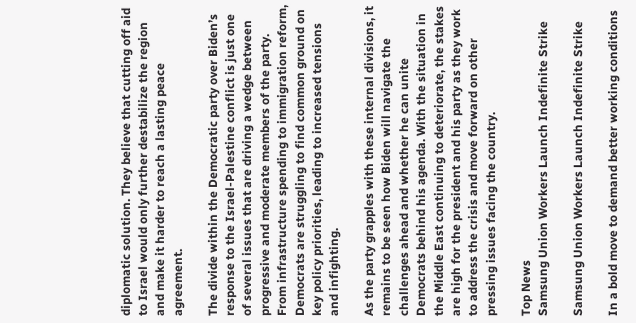diplomatic solution. They believe that cutting off aid to Israel would only further destabilize the region and make it harder to reach a lasting peace agreement.

The divide within the Democratic party over Biden’s response to the Israel-Palestine conflict is just one of several issues that are driving a wedge between progressive and moderate members of the party. From infrastructure spending to immigration reform, Democrats are struggling to find common ground on key policy priorities, leading to increased tensions and infighting.

As the party grapples with these internal divisions, it remains to be seen how Biden will navigate the challenges ahead and whether he can unite Democrats behind his agenda. With the situation in the Middle East continuing to deteriorate, the stakes are high for the president and his party as they work to address the crisis and move forward on other pressing issues facing the country.

Top News
Samsung Union Workers Launch Indefinite Strike

Samsung Union Workers Launch Indefinite Strike

In a bold move to demand better working conditions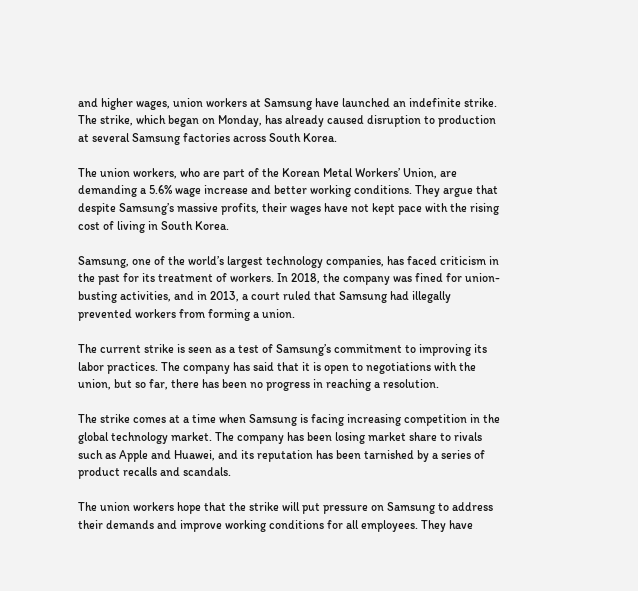and higher wages, union workers at Samsung have launched an indefinite strike. The strike, which began on Monday, has already caused disruption to production at several Samsung factories across South Korea.

The union workers, who are part of the Korean Metal Workers’ Union, are demanding a 5.6% wage increase and better working conditions. They argue that despite Samsung’s massive profits, their wages have not kept pace with the rising cost of living in South Korea.

Samsung, one of the world’s largest technology companies, has faced criticism in the past for its treatment of workers. In 2018, the company was fined for union-busting activities, and in 2013, a court ruled that Samsung had illegally prevented workers from forming a union.

The current strike is seen as a test of Samsung’s commitment to improving its labor practices. The company has said that it is open to negotiations with the union, but so far, there has been no progress in reaching a resolution.

The strike comes at a time when Samsung is facing increasing competition in the global technology market. The company has been losing market share to rivals such as Apple and Huawei, and its reputation has been tarnished by a series of product recalls and scandals.

The union workers hope that the strike will put pressure on Samsung to address their demands and improve working conditions for all employees. They have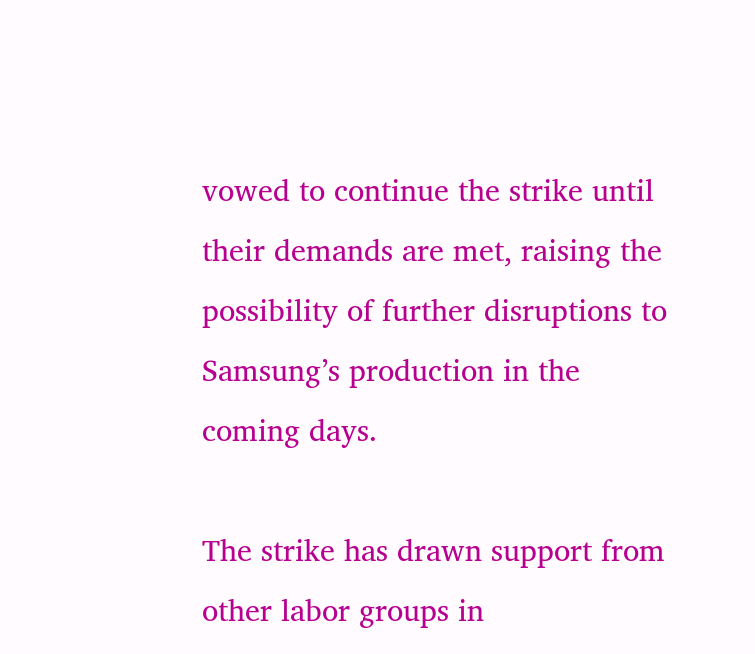vowed to continue the strike until their demands are met, raising the possibility of further disruptions to Samsung’s production in the coming days.

The strike has drawn support from other labor groups in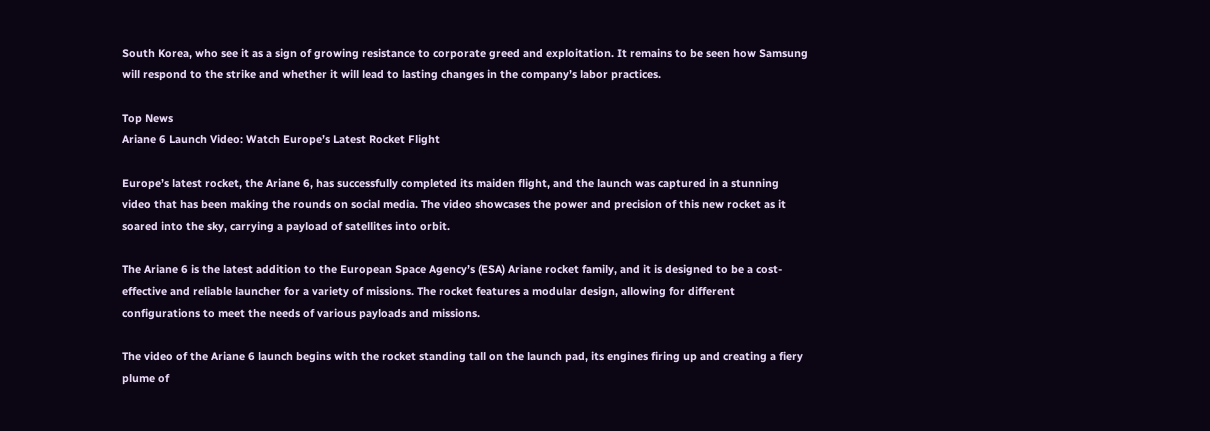South Korea, who see it as a sign of growing resistance to corporate greed and exploitation. It remains to be seen how Samsung will respond to the strike and whether it will lead to lasting changes in the company’s labor practices.

Top News
Ariane 6 Launch Video: Watch Europe’s Latest Rocket Flight

Europe’s latest rocket, the Ariane 6, has successfully completed its maiden flight, and the launch was captured in a stunning video that has been making the rounds on social media. The video showcases the power and precision of this new rocket as it soared into the sky, carrying a payload of satellites into orbit.

The Ariane 6 is the latest addition to the European Space Agency’s (ESA) Ariane rocket family, and it is designed to be a cost-effective and reliable launcher for a variety of missions. The rocket features a modular design, allowing for different configurations to meet the needs of various payloads and missions.

The video of the Ariane 6 launch begins with the rocket standing tall on the launch pad, its engines firing up and creating a fiery plume of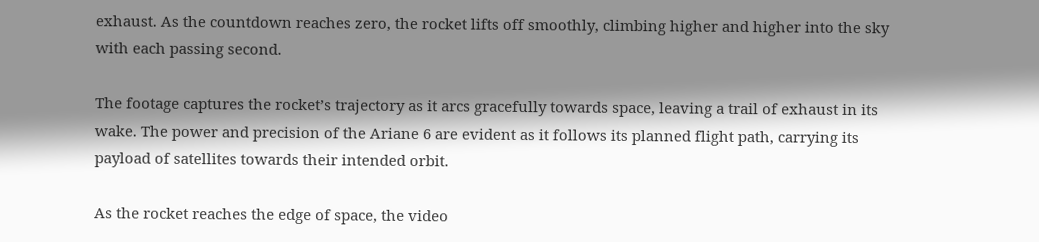exhaust. As the countdown reaches zero, the rocket lifts off smoothly, climbing higher and higher into the sky with each passing second.

The footage captures the rocket’s trajectory as it arcs gracefully towards space, leaving a trail of exhaust in its wake. The power and precision of the Ariane 6 are evident as it follows its planned flight path, carrying its payload of satellites towards their intended orbit.

As the rocket reaches the edge of space, the video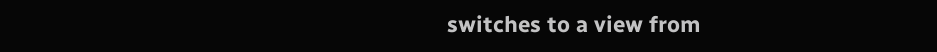switches to a view from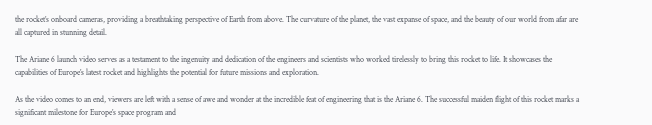the rocket’s onboard cameras, providing a breathtaking perspective of Earth from above. The curvature of the planet, the vast expanse of space, and the beauty of our world from afar are all captured in stunning detail.

The Ariane 6 launch video serves as a testament to the ingenuity and dedication of the engineers and scientists who worked tirelessly to bring this rocket to life. It showcases the capabilities of Europe’s latest rocket and highlights the potential for future missions and exploration.

As the video comes to an end, viewers are left with a sense of awe and wonder at the incredible feat of engineering that is the Ariane 6. The successful maiden flight of this rocket marks a significant milestone for Europe’s space program and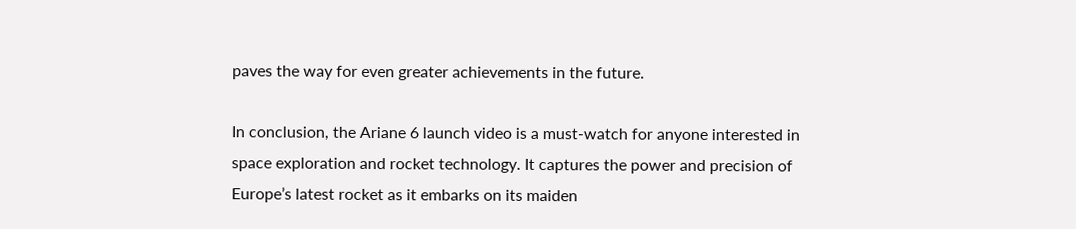paves the way for even greater achievements in the future.

In conclusion, the Ariane 6 launch video is a must-watch for anyone interested in space exploration and rocket technology. It captures the power and precision of Europe’s latest rocket as it embarks on its maiden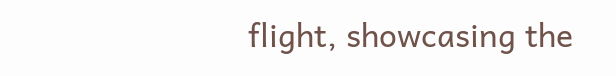flight, showcasing the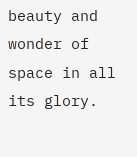beauty and wonder of space in all its glory.